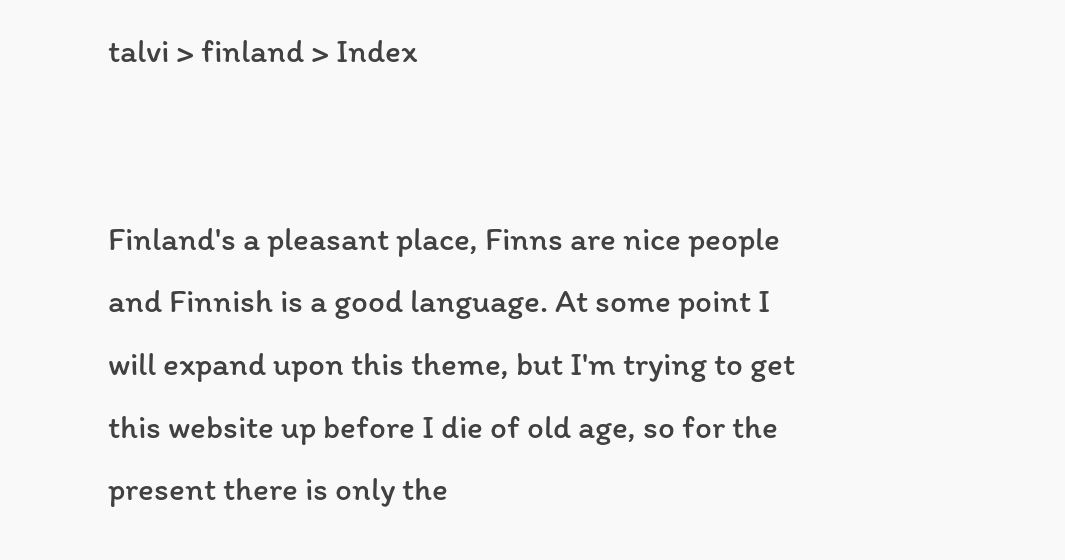talvi > finland > Index


Finland's a pleasant place, Finns are nice people and Finnish is a good language. At some point I will expand upon this theme, but I'm trying to get this website up before I die of old age, so for the present there is only the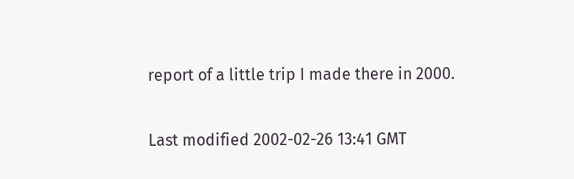report of a little trip I made there in 2000.

Last modified 2002-02-26 13:41 GMT